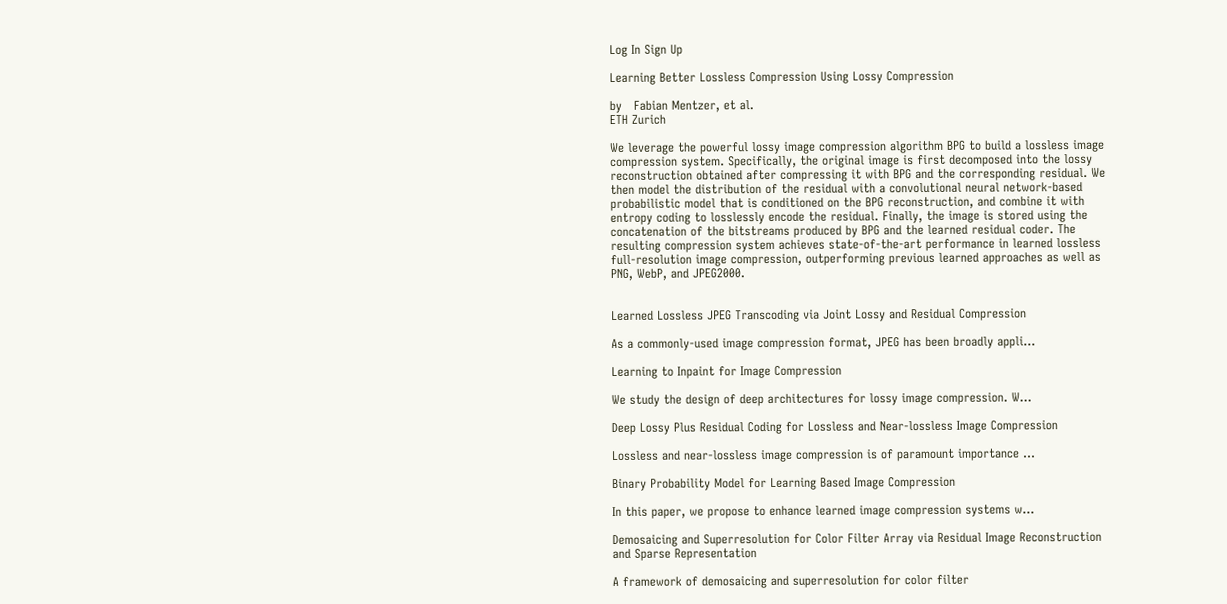Log In Sign Up

Learning Better Lossless Compression Using Lossy Compression

by   Fabian Mentzer, et al.
ETH Zurich

We leverage the powerful lossy image compression algorithm BPG to build a lossless image compression system. Specifically, the original image is first decomposed into the lossy reconstruction obtained after compressing it with BPG and the corresponding residual. We then model the distribution of the residual with a convolutional neural network-based probabilistic model that is conditioned on the BPG reconstruction, and combine it with entropy coding to losslessly encode the residual. Finally, the image is stored using the concatenation of the bitstreams produced by BPG and the learned residual coder. The resulting compression system achieves state-of-the-art performance in learned lossless full-resolution image compression, outperforming previous learned approaches as well as PNG, WebP, and JPEG2000.


Learned Lossless JPEG Transcoding via Joint Lossy and Residual Compression

As a commonly-used image compression format, JPEG has been broadly appli...

Learning to Inpaint for Image Compression

We study the design of deep architectures for lossy image compression. W...

Deep Lossy Plus Residual Coding for Lossless and Near-lossless Image Compression

Lossless and near-lossless image compression is of paramount importance ...

Binary Probability Model for Learning Based Image Compression

In this paper, we propose to enhance learned image compression systems w...

Demosaicing and Superresolution for Color Filter Array via Residual Image Reconstruction and Sparse Representation

A framework of demosaicing and superresolution for color filter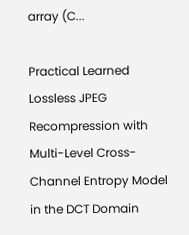array (C...

Practical Learned Lossless JPEG Recompression with Multi-Level Cross-Channel Entropy Model in the DCT Domain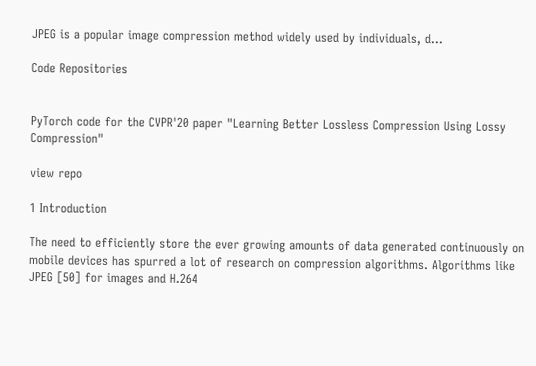JPEG is a popular image compression method widely used by individuals, d...

Code Repositories


PyTorch code for the CVPR'20 paper "Learning Better Lossless Compression Using Lossy Compression"

view repo

1 Introduction

The need to efficiently store the ever growing amounts of data generated continuously on mobile devices has spurred a lot of research on compression algorithms. Algorithms like JPEG [50] for images and H.264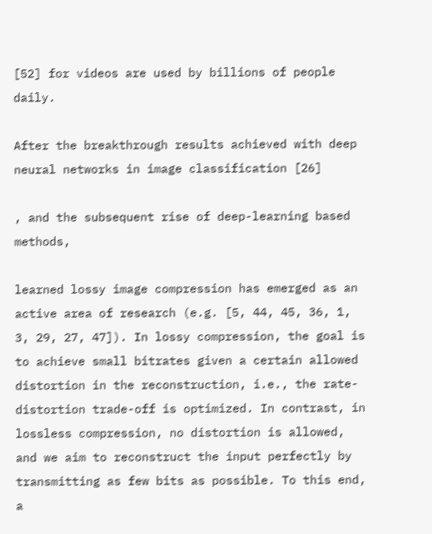[52] for videos are used by billions of people daily.

After the breakthrough results achieved with deep neural networks in image classification [26]

, and the subsequent rise of deep-learning based methods,

learned lossy image compression has emerged as an active area of research (e.g. [5, 44, 45, 36, 1, 3, 29, 27, 47]). In lossy compression, the goal is to achieve small bitrates given a certain allowed distortion in the reconstruction, i.e., the rate-distortion trade-off is optimized. In contrast, in lossless compression, no distortion is allowed, and we aim to reconstruct the input perfectly by transmitting as few bits as possible. To this end, a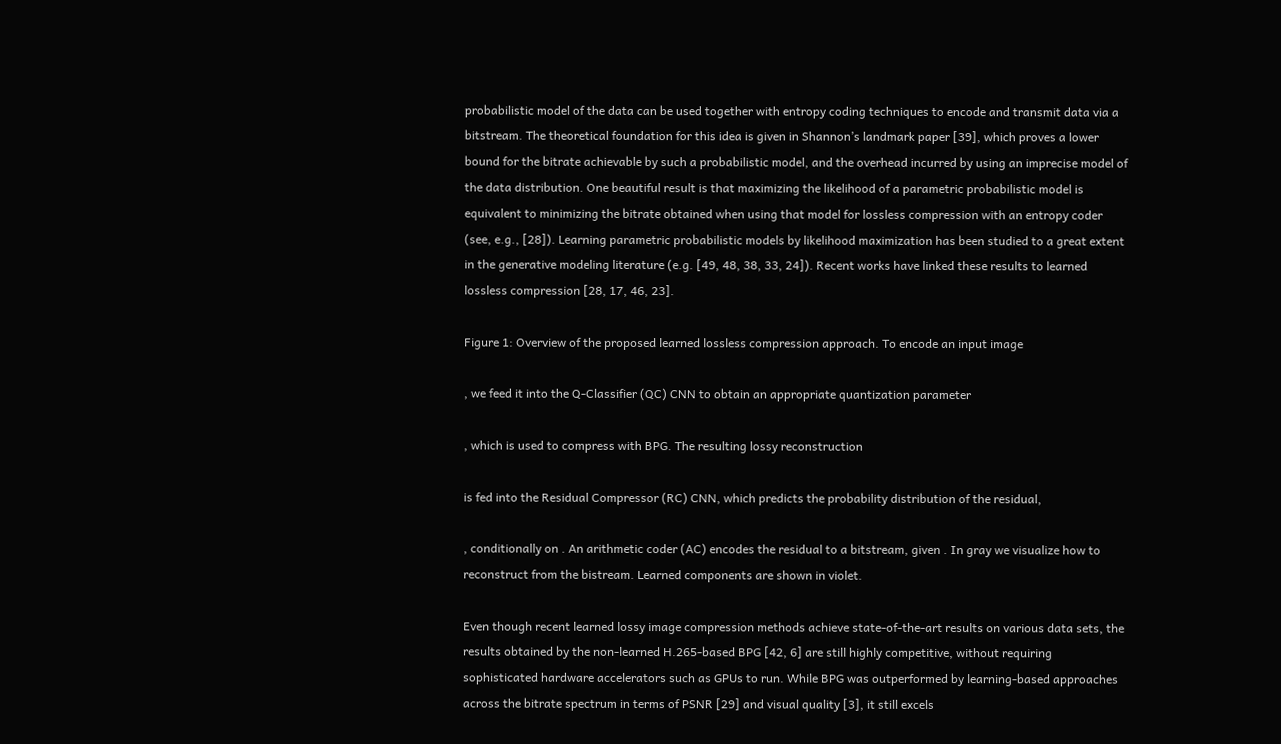probabilistic model of the data can be used together with entropy coding techniques to encode and transmit data via a bitstream. The theoretical foundation for this idea is given in Shannon’s landmark paper [39], which proves a lower bound for the bitrate achievable by such a probabilistic model, and the overhead incurred by using an imprecise model of the data distribution. One beautiful result is that maximizing the likelihood of a parametric probabilistic model is equivalent to minimizing the bitrate obtained when using that model for lossless compression with an entropy coder (see, e.g., [28]). Learning parametric probabilistic models by likelihood maximization has been studied to a great extent in the generative modeling literature (e.g. [49, 48, 38, 33, 24]). Recent works have linked these results to learned lossless compression [28, 17, 46, 23].

Figure 1: Overview of the proposed learned lossless compression approach. To encode an input image

, we feed it into the Q-Classifier (QC) CNN to obtain an appropriate quantization parameter

, which is used to compress with BPG. The resulting lossy reconstruction

is fed into the Residual Compressor (RC) CNN, which predicts the probability distribution of the residual,

, conditionally on . An arithmetic coder (AC) encodes the residual to a bitstream, given . In gray we visualize how to reconstruct from the bistream. Learned components are shown in violet.

Even though recent learned lossy image compression methods achieve state-of-the-art results on various data sets, the results obtained by the non-learned H.265-based BPG [42, 6] are still highly competitive, without requiring sophisticated hardware accelerators such as GPUs to run. While BPG was outperformed by learning-based approaches across the bitrate spectrum in terms of PSNR [29] and visual quality [3], it still excels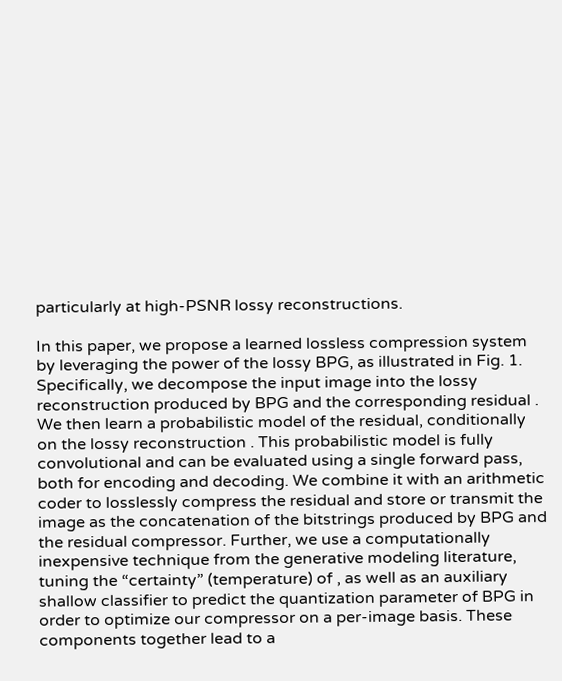particularly at high-PSNR lossy reconstructions.

In this paper, we propose a learned lossless compression system by leveraging the power of the lossy BPG, as illustrated in Fig. 1. Specifically, we decompose the input image into the lossy reconstruction produced by BPG and the corresponding residual . We then learn a probabilistic model of the residual, conditionally on the lossy reconstruction . This probabilistic model is fully convolutional and can be evaluated using a single forward pass, both for encoding and decoding. We combine it with an arithmetic coder to losslessly compress the residual and store or transmit the image as the concatenation of the bitstrings produced by BPG and the residual compressor. Further, we use a computationally inexpensive technique from the generative modeling literature, tuning the “certainty” (temperature) of , as well as an auxiliary shallow classifier to predict the quantization parameter of BPG in order to optimize our compressor on a per-image basis. These components together lead to a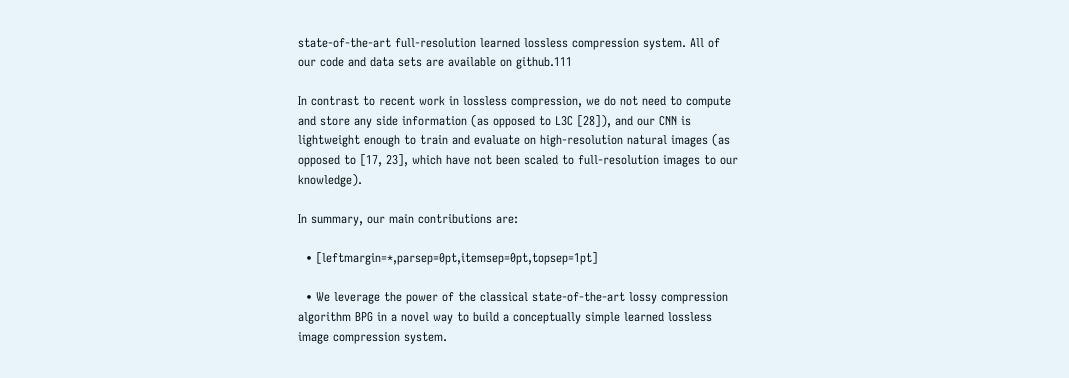state-of-the-art full-resolution learned lossless compression system. All of our code and data sets are available on github.111

In contrast to recent work in lossless compression, we do not need to compute and store any side information (as opposed to L3C [28]), and our CNN is lightweight enough to train and evaluate on high-resolution natural images (as opposed to [17, 23], which have not been scaled to full-resolution images to our knowledge).

In summary, our main contributions are:

  • [leftmargin=*,parsep=0pt,itemsep=0pt,topsep=1pt]

  • We leverage the power of the classical state-of-the-art lossy compression algorithm BPG in a novel way to build a conceptually simple learned lossless image compression system.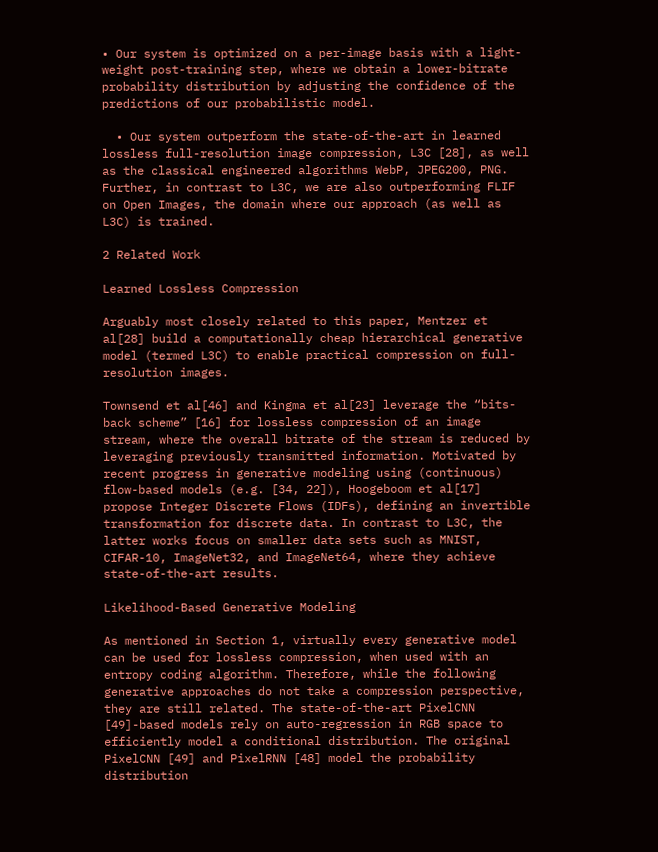• Our system is optimized on a per-image basis with a light-weight post-training step, where we obtain a lower-bitrate probability distribution by adjusting the confidence of the predictions of our probabilistic model.

  • Our system outperform the state-of-the-art in learned lossless full-resolution image compression, L3C [28], as well as the classical engineered algorithms WebP, JPEG200, PNG. Further, in contrast to L3C, we are also outperforming FLIF on Open Images, the domain where our approach (as well as L3C) is trained.

2 Related Work

Learned Lossless Compression

Arguably most closely related to this paper, Mentzer et al[28] build a computationally cheap hierarchical generative model (termed L3C) to enable practical compression on full-resolution images.

Townsend et al[46] and Kingma et al[23] leverage the “bits-back scheme” [16] for lossless compression of an image stream, where the overall bitrate of the stream is reduced by leveraging previously transmitted information. Motivated by recent progress in generative modeling using (continuous) flow-based models (e.g. [34, 22]), Hoogeboom et al[17] propose Integer Discrete Flows (IDFs), defining an invertible transformation for discrete data. In contrast to L3C, the latter works focus on smaller data sets such as MNIST, CIFAR-10, ImageNet32, and ImageNet64, where they achieve state-of-the-art results.

Likelihood-Based Generative Modeling

As mentioned in Section 1, virtually every generative model can be used for lossless compression, when used with an entropy coding algorithm. Therefore, while the following generative approaches do not take a compression perspective, they are still related. The state-of-the-art PixelCNN [49]-based models rely on auto-regression in RGB space to efficiently model a conditional distribution. The original PixelCNN [49] and PixelRNN [48] model the probability distribution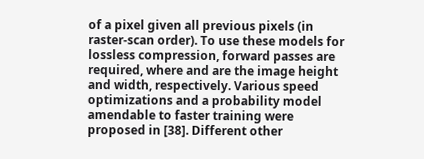of a pixel given all previous pixels (in raster-scan order). To use these models for lossless compression, forward passes are required, where and are the image height and width, respectively. Various speed optimizations and a probability model amendable to faster training were proposed in [38]. Different other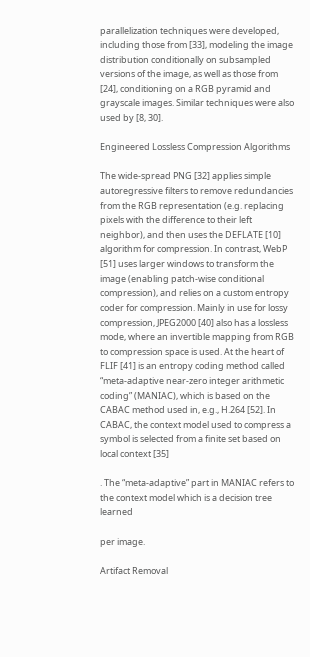parallelization techniques were developed, including those from [33], modeling the image distribution conditionally on subsampled versions of the image, as well as those from [24], conditioning on a RGB pyramid and grayscale images. Similar techniques were also used by [8, 30].

Engineered Lossless Compression Algorithms

The wide-spread PNG [32] applies simple autoregressive filters to remove redundancies from the RGB representation (e.g. replacing pixels with the difference to their left neighbor), and then uses the DEFLATE [10] algorithm for compression. In contrast, WebP [51] uses larger windows to transform the image (enabling patch-wise conditional compression), and relies on a custom entropy coder for compression. Mainly in use for lossy compression, JPEG2000 [40] also has a lossless mode, where an invertible mapping from RGB to compression space is used. At the heart of FLIF [41] is an entropy coding method called “meta-adaptive near-zero integer arithmetic coding” (MANIAC), which is based on the CABAC method used in, e.g., H.264 [52]. In CABAC, the context model used to compress a symbol is selected from a finite set based on local context [35]

. The “meta-adaptive” part in MANIAC refers to the context model which is a decision tree learned

per image.

Artifact Removal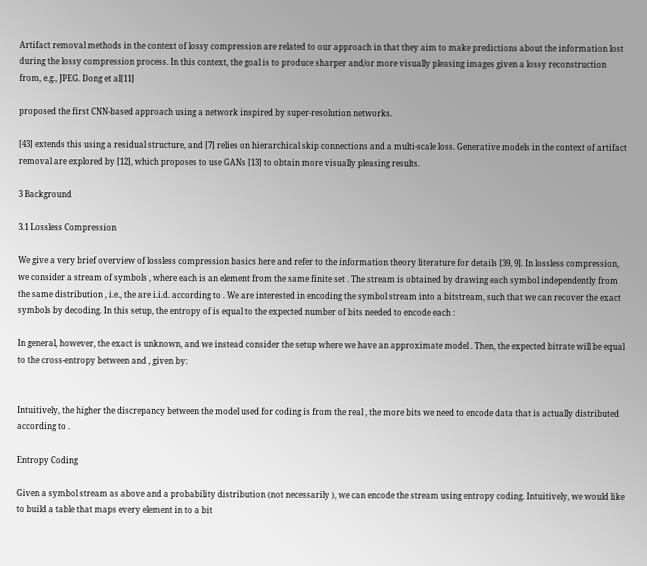Artifact removal methods in the context of lossy compression are related to our approach in that they aim to make predictions about the information lost during the lossy compression process. In this context, the goal is to produce sharper and/or more visually pleasing images given a lossy reconstruction from, e.g., JPEG. Dong et al[11]

proposed the first CNN-based approach using a network inspired by super-resolution networks.

[43] extends this using a residual structure, and [7] relies on hierarchical skip connections and a multi-scale loss. Generative models in the context of artifact removal are explored by [12], which proposes to use GANs [13] to obtain more visually pleasing results.

3 Background

3.1 Lossless Compression

We give a very brief overview of lossless compression basics here and refer to the information theory literature for details [39, 9]. In lossless compression, we consider a stream of symbols , where each is an element from the same finite set . The stream is obtained by drawing each symbol independently from the same distribution , i.e., the are i.i.d. according to . We are interested in encoding the symbol stream into a bitstream, such that we can recover the exact symbols by decoding. In this setup, the entropy of is equal to the expected number of bits needed to encode each :

In general, however, the exact is unknown, and we instead consider the setup where we have an approximate model . Then, the expected bitrate will be equal to the cross-entropy between and , given by:


Intuitively, the higher the discrepancy between the model used for coding is from the real , the more bits we need to encode data that is actually distributed according to .

Entropy Coding

Given a symbol stream as above and a probability distribution (not necessarily ), we can encode the stream using entropy coding. Intuitively, we would like to build a table that maps every element in to a bit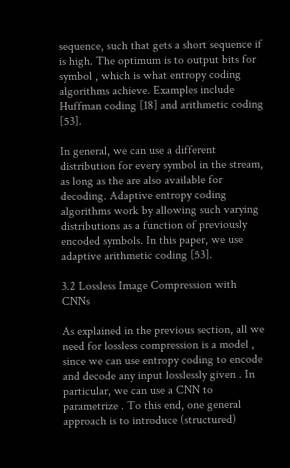sequence, such that gets a short sequence if is high. The optimum is to output bits for symbol , which is what entropy coding algorithms achieve. Examples include Huffman coding [18] and arithmetic coding [53].

In general, we can use a different distribution for every symbol in the stream, as long as the are also available for decoding. Adaptive entropy coding algorithms work by allowing such varying distributions as a function of previously encoded symbols. In this paper, we use adaptive arithmetic coding [53].

3.2 Lossless Image Compression with CNNs

As explained in the previous section, all we need for lossless compression is a model , since we can use entropy coding to encode and decode any input losslessly given . In particular, we can use a CNN to parametrize . To this end, one general approach is to introduce (structured)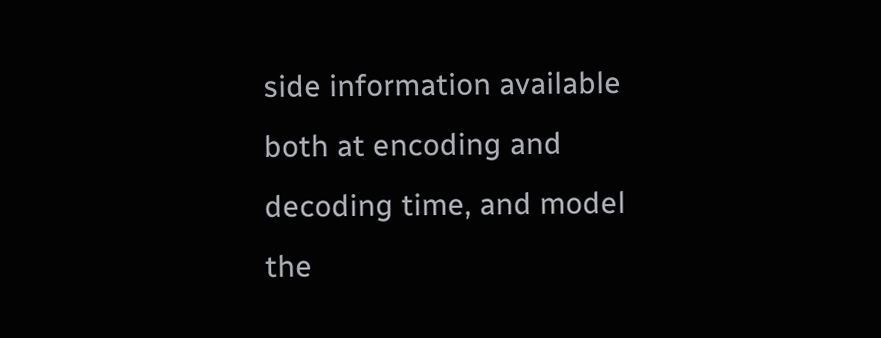side information available both at encoding and decoding time, and model the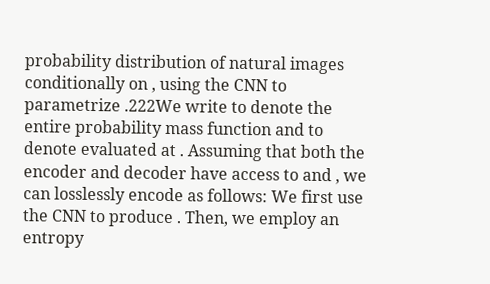probability distribution of natural images conditionally on , using the CNN to parametrize .222We write to denote the entire probability mass function and to denote evaluated at . Assuming that both the encoder and decoder have access to and , we can losslessly encode as follows: We first use the CNN to produce . Then, we employ an entropy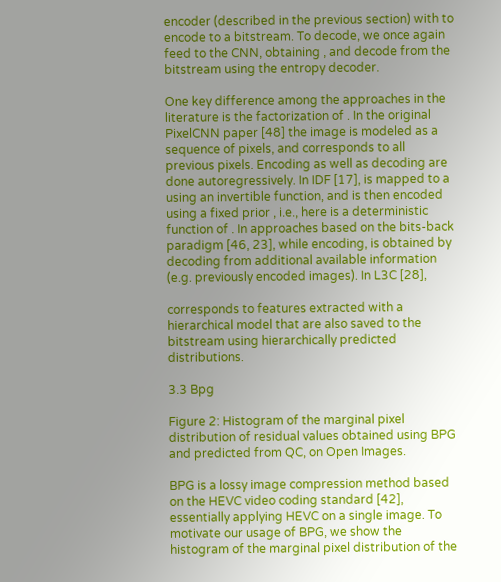encoder (described in the previous section) with to encode to a bitstream. To decode, we once again feed to the CNN, obtaining , and decode from the bitstream using the entropy decoder.

One key difference among the approaches in the literature is the factorization of . In the original PixelCNN paper [48] the image is modeled as a sequence of pixels, and corresponds to all previous pixels. Encoding as well as decoding are done autoregressively. In IDF [17], is mapped to a using an invertible function, and is then encoded using a fixed prior , i.e., here is a deterministic function of . In approaches based on the bits-back paradigm [46, 23], while encoding, is obtained by decoding from additional available information (e.g. previously encoded images). In L3C [28],

corresponds to features extracted with a hierarchical model that are also saved to the bitstream using hierarchically predicted distributions.

3.3 Bpg

Figure 2: Histogram of the marginal pixel distribution of residual values obtained using BPG and predicted from QC, on Open Images.

BPG is a lossy image compression method based on the HEVC video coding standard [42], essentially applying HEVC on a single image. To motivate our usage of BPG, we show the histogram of the marginal pixel distribution of the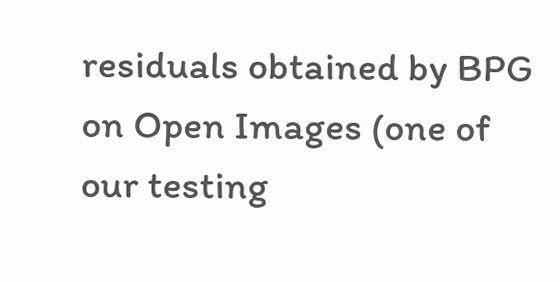residuals obtained by BPG on Open Images (one of our testing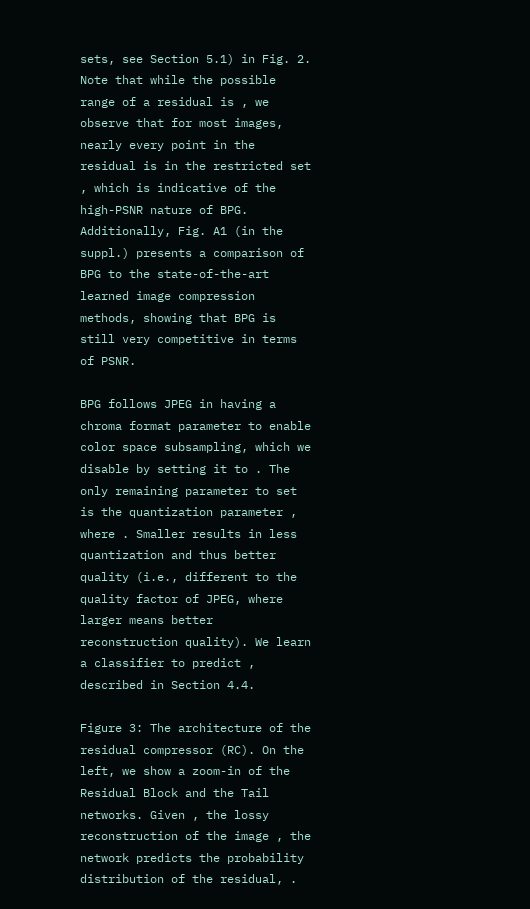sets, see Section 5.1) in Fig. 2. Note that while the possible range of a residual is , we observe that for most images, nearly every point in the residual is in the restricted set , which is indicative of the high-PSNR nature of BPG. Additionally, Fig. A1 (in the suppl.) presents a comparison of BPG to the state-of-the-art learned image compression methods, showing that BPG is still very competitive in terms of PSNR.

BPG follows JPEG in having a chroma format parameter to enable color space subsampling, which we disable by setting it to . The only remaining parameter to set is the quantization parameter , where . Smaller results in less quantization and thus better quality (i.e., different to the quality factor of JPEG, where larger means better reconstruction quality). We learn a classifier to predict , described in Section 4.4.

Figure 3: The architecture of the residual compressor (RC). On the left, we show a zoom-in of the Residual Block and the Tail networks. Given , the lossy reconstruction of the image , the network predicts the probability distribution of the residual, .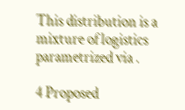This distribution is a mixture of logistics parametrized via .

4 Proposed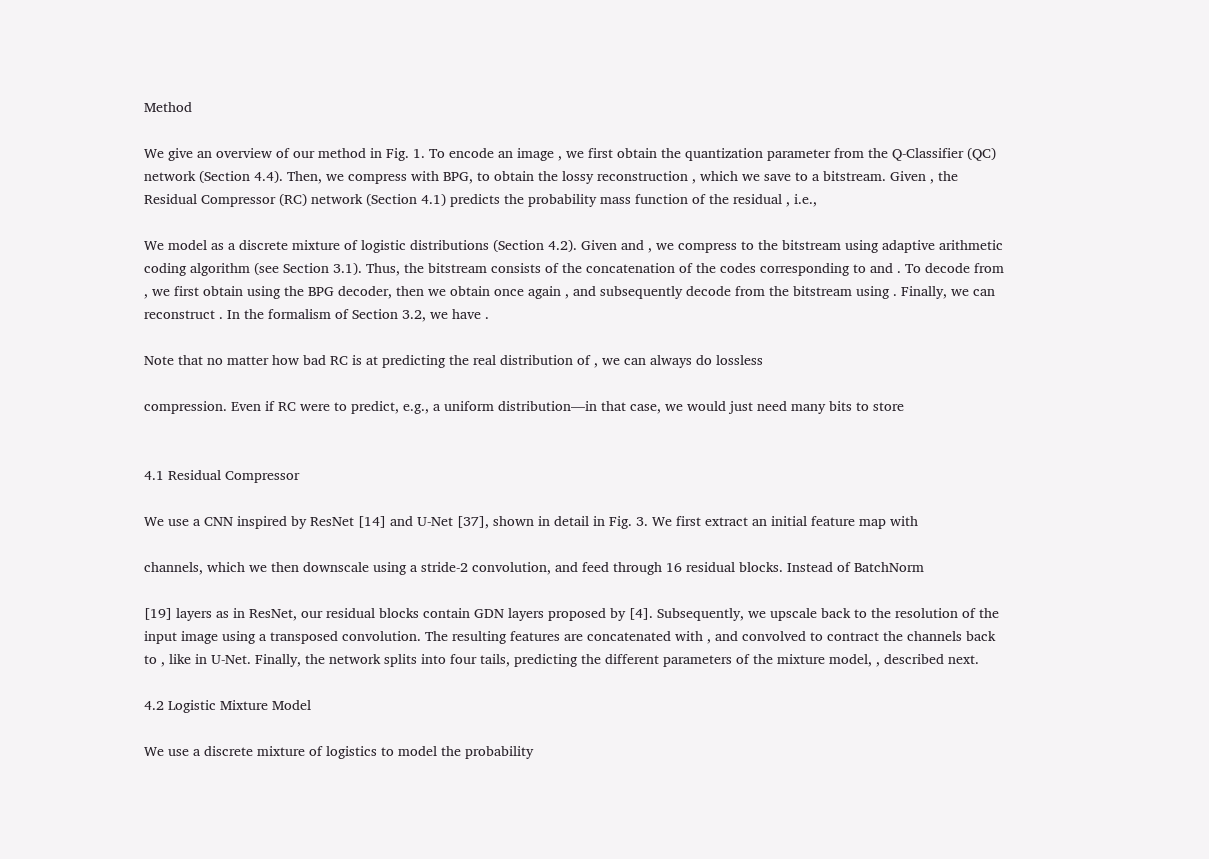Method

We give an overview of our method in Fig. 1. To encode an image , we first obtain the quantization parameter from the Q-Classifier (QC) network (Section 4.4). Then, we compress with BPG, to obtain the lossy reconstruction , which we save to a bitstream. Given , the Residual Compressor (RC) network (Section 4.1) predicts the probability mass function of the residual , i.e.,

We model as a discrete mixture of logistic distributions (Section 4.2). Given and , we compress to the bitstream using adaptive arithmetic coding algorithm (see Section 3.1). Thus, the bitstream consists of the concatenation of the codes corresponding to and . To decode from , we first obtain using the BPG decoder, then we obtain once again , and subsequently decode from the bitstream using . Finally, we can reconstruct . In the formalism of Section 3.2, we have .

Note that no matter how bad RC is at predicting the real distribution of , we can always do lossless

compression. Even if RC were to predict, e.g., a uniform distribution—in that case, we would just need many bits to store


4.1 Residual Compressor

We use a CNN inspired by ResNet [14] and U-Net [37], shown in detail in Fig. 3. We first extract an initial feature map with

channels, which we then downscale using a stride-2 convolution, and feed through 16 residual blocks. Instead of BatchNorm

[19] layers as in ResNet, our residual blocks contain GDN layers proposed by [4]. Subsequently, we upscale back to the resolution of the input image using a transposed convolution. The resulting features are concatenated with , and convolved to contract the channels back to , like in U-Net. Finally, the network splits into four tails, predicting the different parameters of the mixture model, , described next.

4.2 Logistic Mixture Model

We use a discrete mixture of logistics to model the probability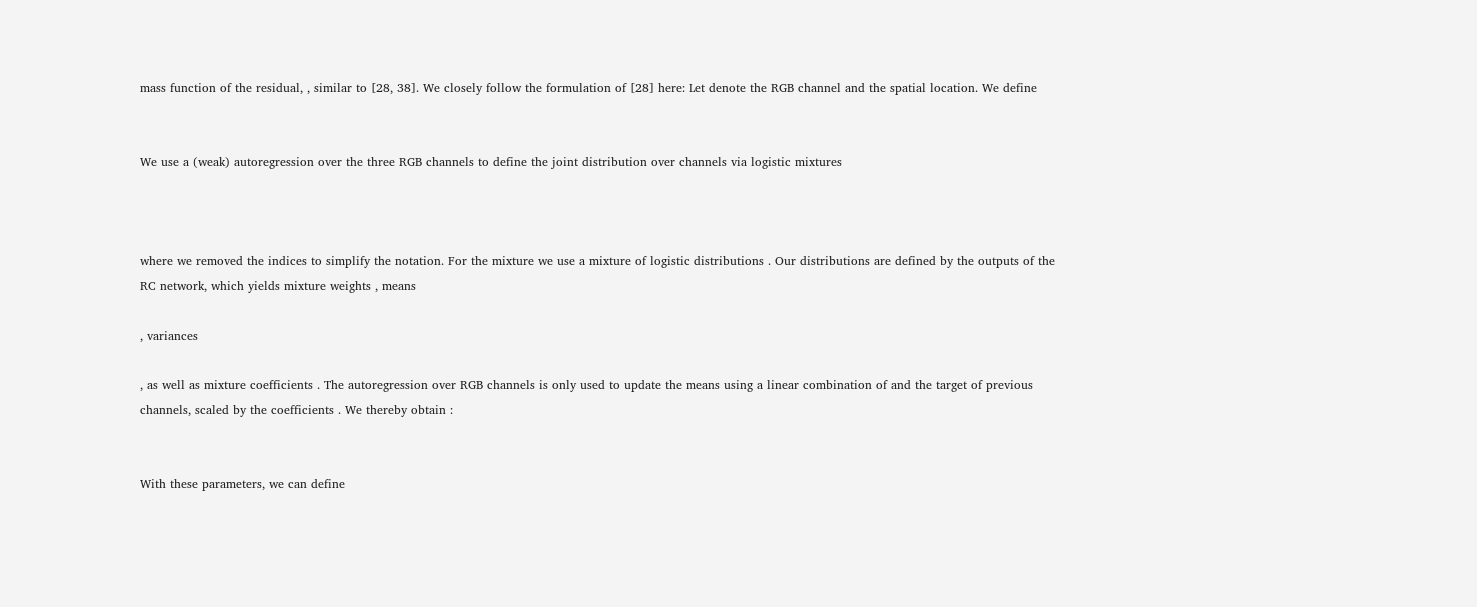mass function of the residual, , similar to [28, 38]. We closely follow the formulation of [28] here: Let denote the RGB channel and the spatial location. We define


We use a (weak) autoregression over the three RGB channels to define the joint distribution over channels via logistic mixtures



where we removed the indices to simplify the notation. For the mixture we use a mixture of logistic distributions . Our distributions are defined by the outputs of the RC network, which yields mixture weights , means

, variances

, as well as mixture coefficients . The autoregression over RGB channels is only used to update the means using a linear combination of and the target of previous channels, scaled by the coefficients . We thereby obtain :


With these parameters, we can define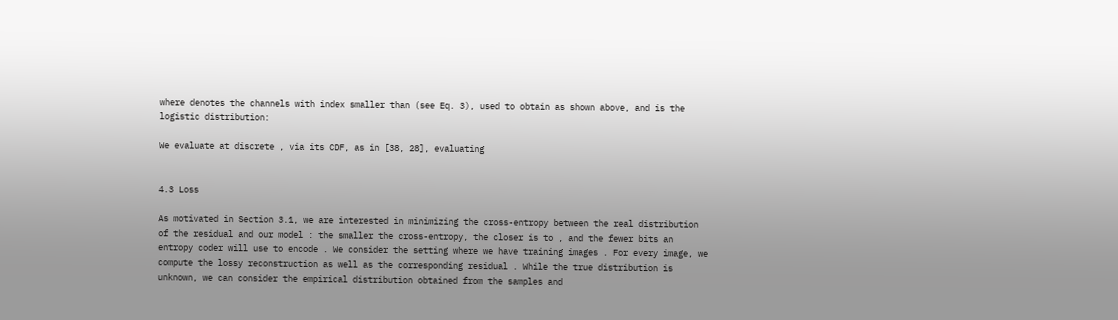where denotes the channels with index smaller than (see Eq. 3), used to obtain as shown above, and is the logistic distribution:

We evaluate at discrete , via its CDF, as in [38, 28], evaluating


4.3 Loss

As motivated in Section 3.1, we are interested in minimizing the cross-entropy between the real distribution of the residual and our model : the smaller the cross-entropy, the closer is to , and the fewer bits an entropy coder will use to encode . We consider the setting where we have training images . For every image, we compute the lossy reconstruction as well as the corresponding residual . While the true distribution is unknown, we can consider the empirical distribution obtained from the samples and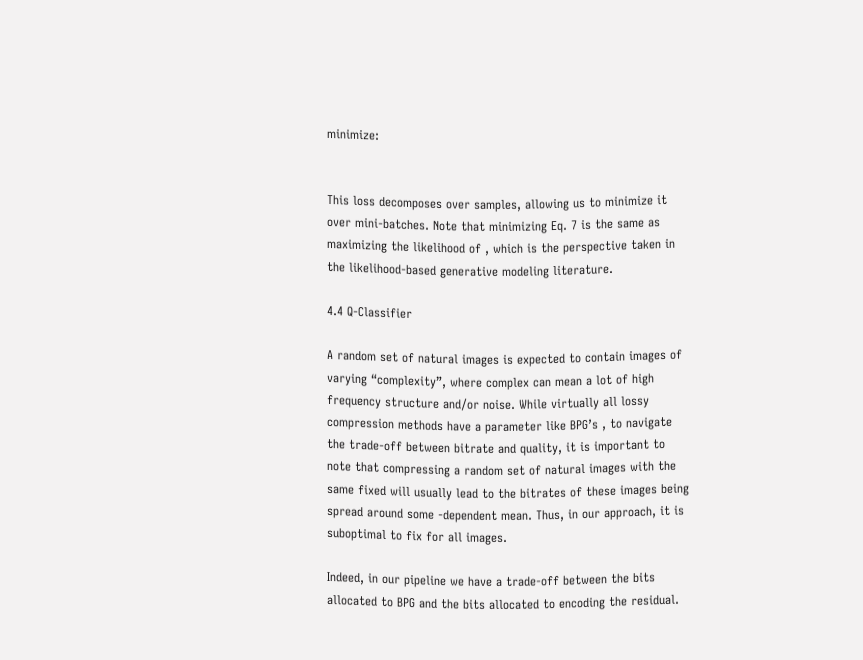minimize:


This loss decomposes over samples, allowing us to minimize it over mini-batches. Note that minimizing Eq. 7 is the same as maximizing the likelihood of , which is the perspective taken in the likelihood-based generative modeling literature.

4.4 Q-Classifier

A random set of natural images is expected to contain images of varying “complexity”, where complex can mean a lot of high frequency structure and/or noise. While virtually all lossy compression methods have a parameter like BPG’s , to navigate the trade-off between bitrate and quality, it is important to note that compressing a random set of natural images with the same fixed will usually lead to the bitrates of these images being spread around some -dependent mean. Thus, in our approach, it is suboptimal to fix for all images.

Indeed, in our pipeline we have a trade-off between the bits allocated to BPG and the bits allocated to encoding the residual.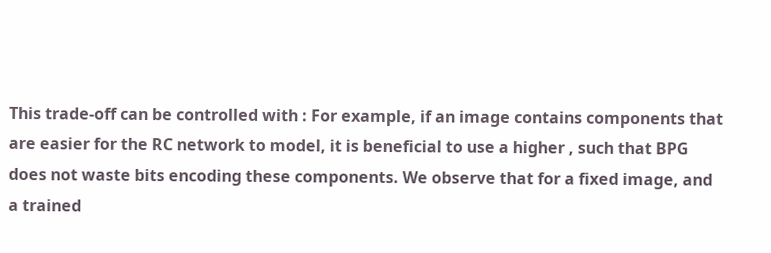This trade-off can be controlled with : For example, if an image contains components that are easier for the RC network to model, it is beneficial to use a higher , such that BPG does not waste bits encoding these components. We observe that for a fixed image, and a trained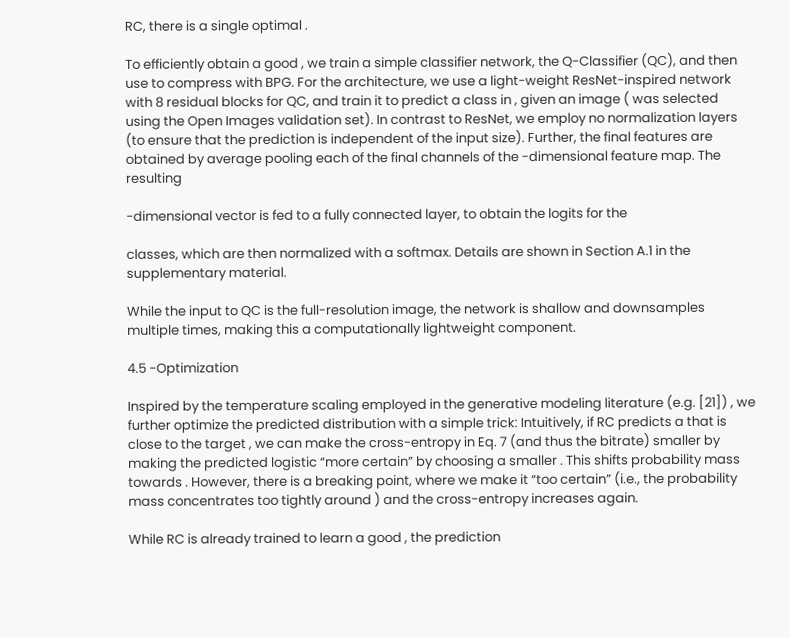RC, there is a single optimal .

To efficiently obtain a good , we train a simple classifier network, the Q-Classifier (QC), and then use to compress with BPG. For the architecture, we use a light-weight ResNet-inspired network with 8 residual blocks for QC, and train it to predict a class in , given an image ( was selected using the Open Images validation set). In contrast to ResNet, we employ no normalization layers (to ensure that the prediction is independent of the input size). Further, the final features are obtained by average pooling each of the final channels of the -dimensional feature map. The resulting

-dimensional vector is fed to a fully connected layer, to obtain the logits for the

classes, which are then normalized with a softmax. Details are shown in Section A.1 in the supplementary material.

While the input to QC is the full-resolution image, the network is shallow and downsamples multiple times, making this a computationally lightweight component.

4.5 -Optimization

Inspired by the temperature scaling employed in the generative modeling literature (e.g. [21]) , we further optimize the predicted distribution with a simple trick: Intuitively, if RC predicts a that is close to the target , we can make the cross-entropy in Eq. 7 (and thus the bitrate) smaller by making the predicted logistic “more certain” by choosing a smaller . This shifts probability mass towards . However, there is a breaking point, where we make it “too certain” (i.e., the probability mass concentrates too tightly around ) and the cross-entropy increases again.

While RC is already trained to learn a good , the prediction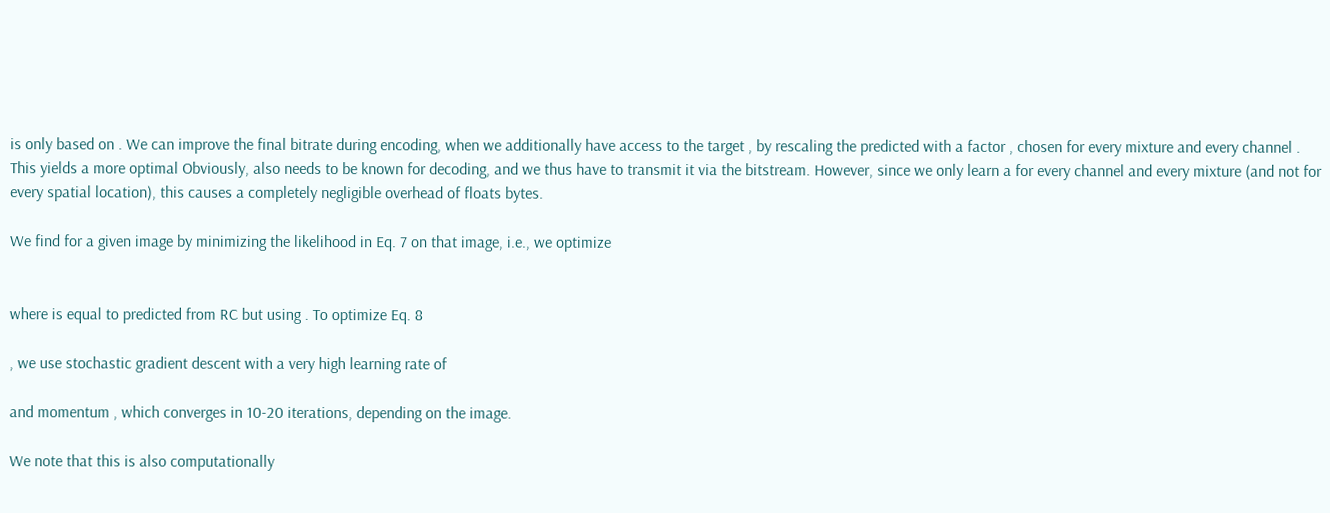is only based on . We can improve the final bitrate during encoding, when we additionally have access to the target , by rescaling the predicted with a factor , chosen for every mixture and every channel . This yields a more optimal Obviously, also needs to be known for decoding, and we thus have to transmit it via the bitstream. However, since we only learn a for every channel and every mixture (and not for every spatial location), this causes a completely negligible overhead of floats bytes.

We find for a given image by minimizing the likelihood in Eq. 7 on that image, i.e., we optimize


where is equal to predicted from RC but using . To optimize Eq. 8

, we use stochastic gradient descent with a very high learning rate of

and momentum , which converges in 10-20 iterations, depending on the image.

We note that this is also computationally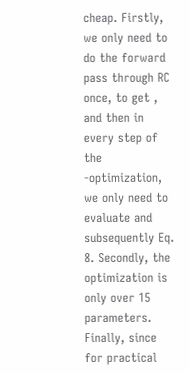cheap. Firstly, we only need to do the forward pass through RC once, to get , and then in every step of the -optimization, we only need to evaluate and subsequently Eq. 8. Secondly, the optimization is only over 15 parameters. Finally, since for practical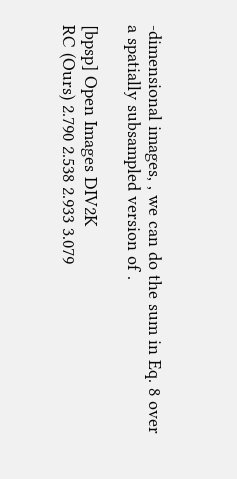-dimensional images, , we can do the sum in Eq. 8 over a spatially subsampled version of .

[bpsp] Open Images DIV2K
RC (Ours) 2.790 2.538 2.933 3.079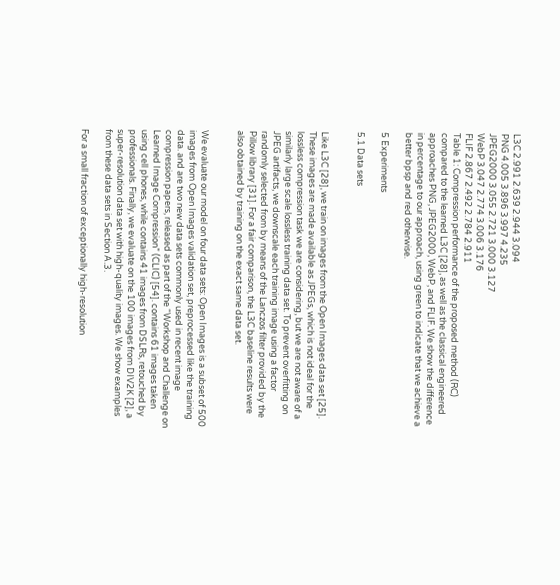L3C 2.991 2.639 2.944 3.094
PNG 4.005 3.896 3.997 4.235
JPEG2000 3.055 2.721 3.000 3.127
WebP 3.047 2.774 3.006 3.176
FLIF 2.867 2.492 2.784 2.911
Table 1: Compression performance of the proposed method (RC) compared to the learned L3C [28], as well as the classical engineered approaches PNG, JPEG2000, WebP, and FLIF. We show the difference in percentage to our approach, using green to indicate that we achieve a better bpsp and red otherwise.

5 Experiments

5.1 Data sets


Like L3C [28], we train on images from the Open Images data set [25]. These images are made available as JPEGs, which is not ideal for the lossless compression task we are considering, but we are not aware of a similarly large scale lossless training data set. To prevent overfitting on JPEG artifacts, we downscale each training image using a factor randomly selected from by means of the Lanczos filter provided by the Pillow library [31]. For a fair comparison, the L3C baseline results were also obtained by training on the exact same data set.


We evaluate our model on four data sets: Open Images is a subset of 500 images from Open Images validation set, preprocessed like the training data. and are two new data sets commonly used in recent image compression papers, released as part of the “Workshop and Challenge on Learned Image Compression” (CLIC) [54]. contains 61 images taken using cell phones, while contains 41 images from DSLRs, retouched by professionals. Finally, we evaluate on the 100 images from DIV2K [2], a super-resolution data set with high-quality images. We show examples from these data sets in Section A.3.

For a small fraction of exceptionally high-resolution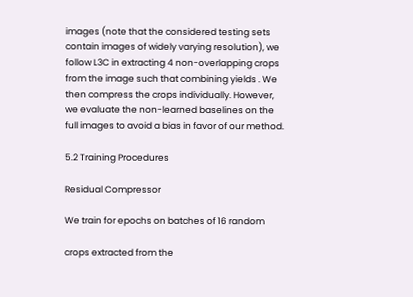images (note that the considered testing sets contain images of widely varying resolution), we follow L3C in extracting 4 non-overlapping crops from the image such that combining yields . We then compress the crops individually. However, we evaluate the non-learned baselines on the full images to avoid a bias in favor of our method.

5.2 Training Procedures

Residual Compressor

We train for epochs on batches of 16 random

crops extracted from the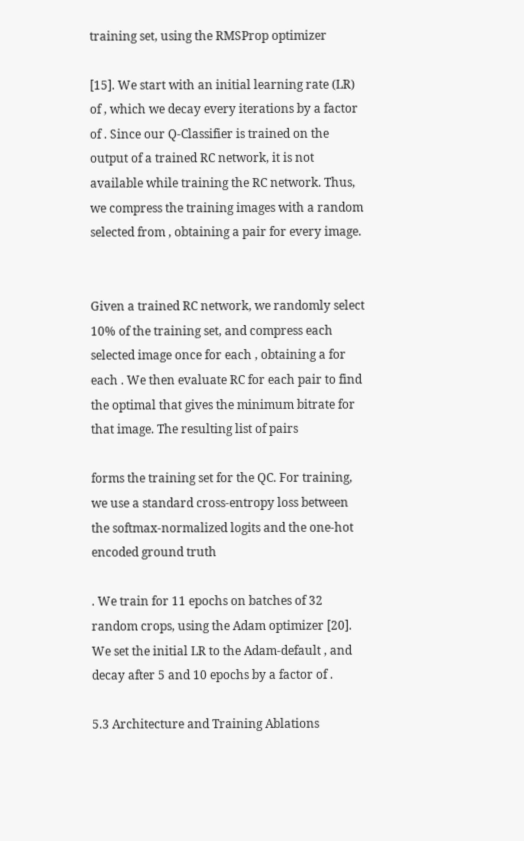training set, using the RMSProp optimizer

[15]. We start with an initial learning rate (LR) of , which we decay every iterations by a factor of . Since our Q-Classifier is trained on the output of a trained RC network, it is not available while training the RC network. Thus, we compress the training images with a random selected from , obtaining a pair for every image.


Given a trained RC network, we randomly select 10% of the training set, and compress each selected image once for each , obtaining a for each . We then evaluate RC for each pair to find the optimal that gives the minimum bitrate for that image. The resulting list of pairs

forms the training set for the QC. For training, we use a standard cross-entropy loss between the softmax-normalized logits and the one-hot encoded ground truth

. We train for 11 epochs on batches of 32 random crops, using the Adam optimizer [20]. We set the initial LR to the Adam-default , and decay after 5 and 10 epochs by a factor of .

5.3 Architecture and Training Ablations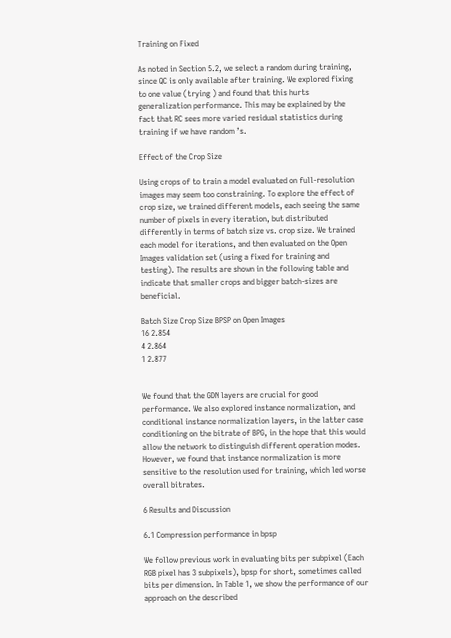Training on Fixed

As noted in Section 5.2, we select a random during training, since QC is only available after training. We explored fixing to one value (trying ) and found that this hurts generalization performance. This may be explained by the fact that RC sees more varied residual statistics during training if we have random ’s.

Effect of the Crop Size

Using crops of to train a model evaluated on full-resolution images may seem too constraining. To explore the effect of crop size, we trained different models, each seeing the same number of pixels in every iteration, but distributed differently in terms of batch size vs. crop size. We trained each model for iterations, and then evaluated on the Open Images validation set (using a fixed for training and testing). The results are shown in the following table and indicate that smaller crops and bigger batch-sizes are beneficial.

Batch Size Crop Size BPSP on Open Images
16 2.854
4 2.864
1 2.877


We found that the GDN layers are crucial for good performance. We also explored instance normalization, and conditional instance normalization layers, in the latter case conditioning on the bitrate of BPG, in the hope that this would allow the network to distinguish different operation modes. However, we found that instance normalization is more sensitive to the resolution used for training, which led worse overall bitrates.

6 Results and Discussion

6.1 Compression performance in bpsp

We follow previous work in evaluating bits per subpixel (Each RGB pixel has 3 subpixels), bpsp for short, sometimes called bits per dimension. In Table 1, we show the performance of our approach on the described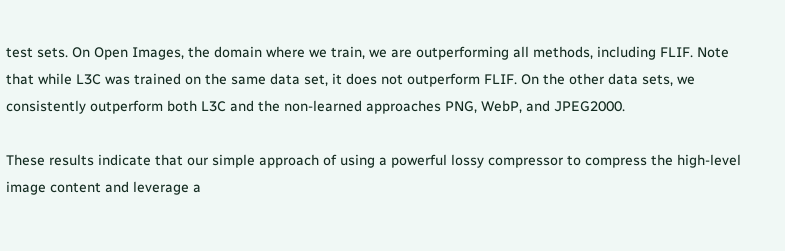test sets. On Open Images, the domain where we train, we are outperforming all methods, including FLIF. Note that while L3C was trained on the same data set, it does not outperform FLIF. On the other data sets, we consistently outperform both L3C and the non-learned approaches PNG, WebP, and JPEG2000.

These results indicate that our simple approach of using a powerful lossy compressor to compress the high-level image content and leverage a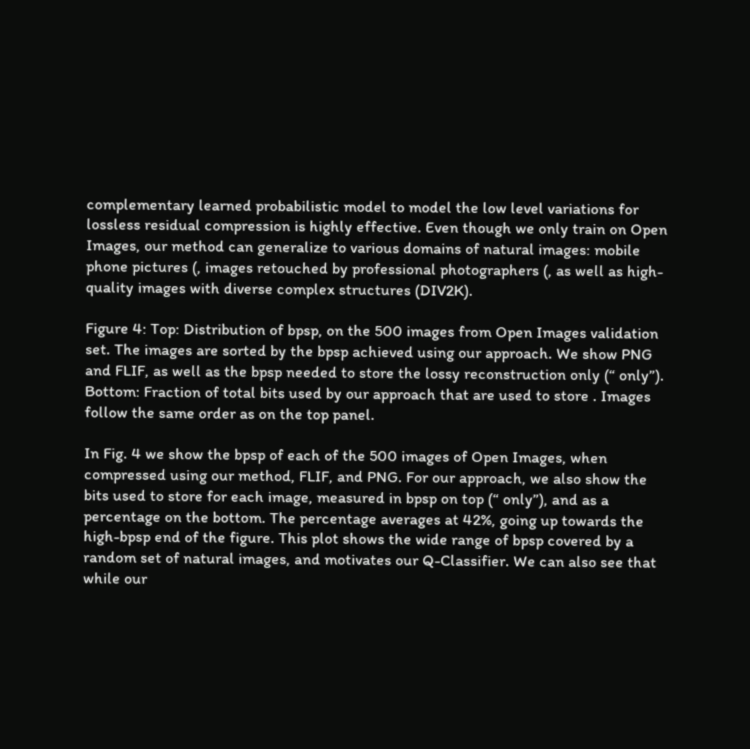complementary learned probabilistic model to model the low level variations for lossless residual compression is highly effective. Even though we only train on Open Images, our method can generalize to various domains of natural images: mobile phone pictures (, images retouched by professional photographers (, as well as high-quality images with diverse complex structures (DIV2K).

Figure 4: Top: Distribution of bpsp, on the 500 images from Open Images validation set. The images are sorted by the bpsp achieved using our approach. We show PNG and FLIF, as well as the bpsp needed to store the lossy reconstruction only (“ only”). Bottom: Fraction of total bits used by our approach that are used to store . Images follow the same order as on the top panel.

In Fig. 4 we show the bpsp of each of the 500 images of Open Images, when compressed using our method, FLIF, and PNG. For our approach, we also show the bits used to store for each image, measured in bpsp on top (“ only”), and as a percentage on the bottom. The percentage averages at 42%, going up towards the high-bpsp end of the figure. This plot shows the wide range of bpsp covered by a random set of natural images, and motivates our Q-Classifier. We can also see that while our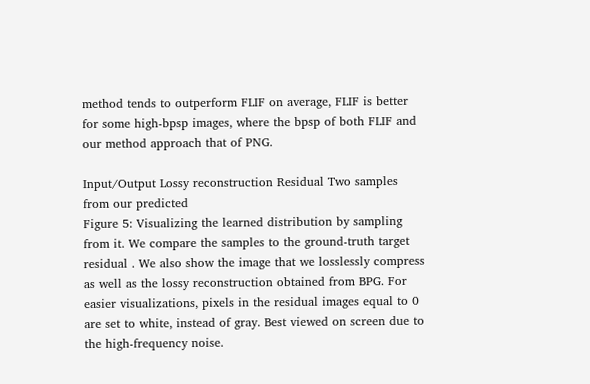method tends to outperform FLIF on average, FLIF is better for some high-bpsp images, where the bpsp of both FLIF and our method approach that of PNG.

Input/Output Lossy reconstruction Residual Two samples from our predicted
Figure 5: Visualizing the learned distribution by sampling from it. We compare the samples to the ground-truth target residual . We also show the image that we losslessly compress as well as the lossy reconstruction obtained from BPG. For easier visualizations, pixels in the residual images equal to 0 are set to white, instead of gray. Best viewed on screen due to the high-frequency noise.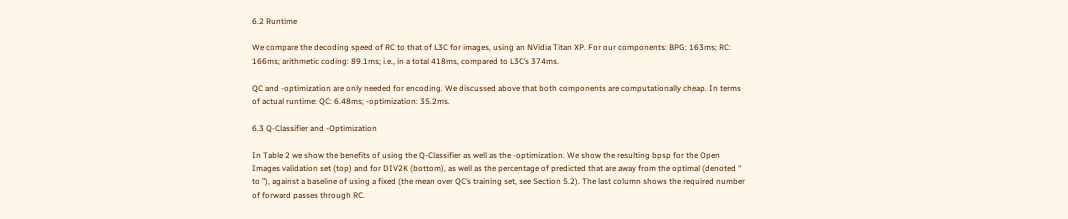6.2 Runtime

We compare the decoding speed of RC to that of L3C for images, using an NVidia Titan XP. For our components: BPG: 163ms; RC: 166ms; arithmetic coding: 89.1ms; i.e., in a total 418ms, compared to L3C’s 374ms.

QC and -optimization are only needed for encoding. We discussed above that both components are computationally cheap. In terms of actual runtime: QC: 6.48ms; -optimization: 35.2ms.

6.3 Q-Classifier and -Optimization

In Table 2 we show the benefits of using the Q-Classifier as well as the -optimization. We show the resulting bpsp for the Open Images validation set (top) and for DIV2K (bottom), as well as the percentage of predicted that are away from the optimal (denoted “ to ”), against a baseline of using a fixed (the mean over QC’s training set, see Section 5.2). The last column shows the required number of forward passes through RC.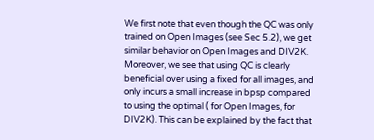We first note that even though the QC was only trained on Open Images (see Sec 5.2), we get similar behavior on Open Images and DIV2K. Moreover, we see that using QC is clearly beneficial over using a fixed for all images, and only incurs a small increase in bpsp compared to using the optimal ( for Open Images, for DIV2K). This can be explained by the fact that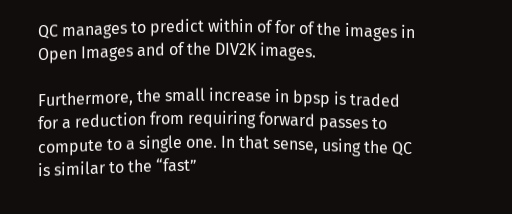QC manages to predict within of for of the images in Open Images and of the DIV2K images.

Furthermore, the small increase in bpsp is traded for a reduction from requiring forward passes to compute to a single one. In that sense, using the QC is similar to the “fast”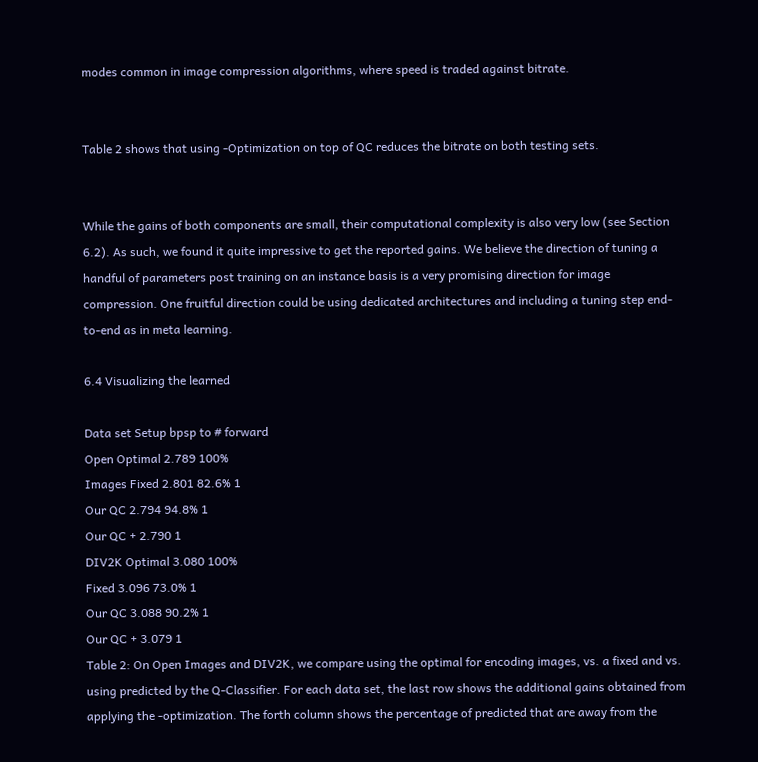modes common in image compression algorithms, where speed is traded against bitrate.


Table 2 shows that using -Optimization on top of QC reduces the bitrate on both testing sets.


While the gains of both components are small, their computational complexity is also very low (see Section 6.2). As such, we found it quite impressive to get the reported gains. We believe the direction of tuning a handful of parameters post training on an instance basis is a very promising direction for image compression. One fruitful direction could be using dedicated architectures and including a tuning step end-to-end as in meta learning.

6.4 Visualizing the learned

Data set Setup bpsp to # forward
Open Optimal 2.789 100%
Images Fixed 2.801 82.6% 1
Our QC 2.794 94.8% 1
Our QC + 2.790 1
DIV2K Optimal 3.080 100%
Fixed 3.096 73.0% 1
Our QC 3.088 90.2% 1
Our QC + 3.079 1
Table 2: On Open Images and DIV2K, we compare using the optimal for encoding images, vs. a fixed and vs. using predicted by the Q-Classifier. For each data set, the last row shows the additional gains obtained from applying the -optimization. The forth column shows the percentage of predicted that are away from the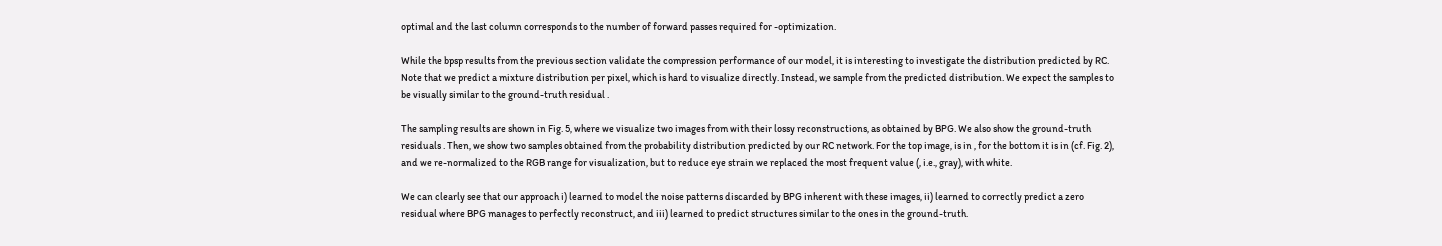optimal and the last column corresponds to the number of forward passes required for -optimization.

While the bpsp results from the previous section validate the compression performance of our model, it is interesting to investigate the distribution predicted by RC. Note that we predict a mixture distribution per pixel, which is hard to visualize directly. Instead, we sample from the predicted distribution. We expect the samples to be visually similar to the ground-truth residual .

The sampling results are shown in Fig. 5, where we visualize two images from with their lossy reconstructions, as obtained by BPG. We also show the ground-truth residuals . Then, we show two samples obtained from the probability distribution predicted by our RC network. For the top image, is in , for the bottom it is in (cf. Fig. 2), and we re-normalized to the RGB range for visualization, but to reduce eye strain we replaced the most frequent value (, i.e., gray), with white.

We can clearly see that our approach i) learned to model the noise patterns discarded by BPG inherent with these images, ii) learned to correctly predict a zero residual where BPG manages to perfectly reconstruct, and iii) learned to predict structures similar to the ones in the ground-truth.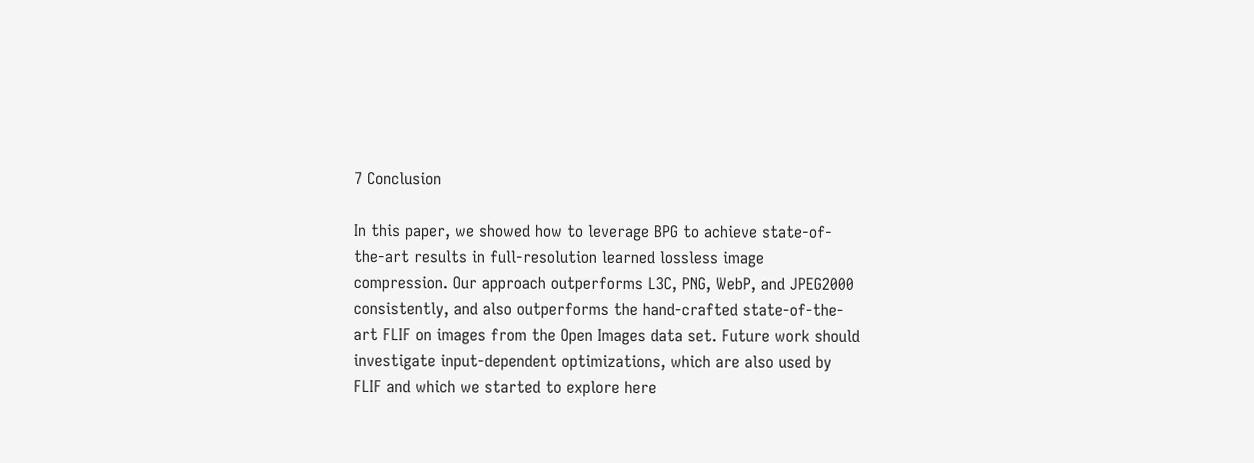7 Conclusion

In this paper, we showed how to leverage BPG to achieve state-of-the-art results in full-resolution learned lossless image compression. Our approach outperforms L3C, PNG, WebP, and JPEG2000 consistently, and also outperforms the hand-crafted state-of-the-art FLIF on images from the Open Images data set. Future work should investigate input-dependent optimizations, which are also used by FLIF and which we started to explore here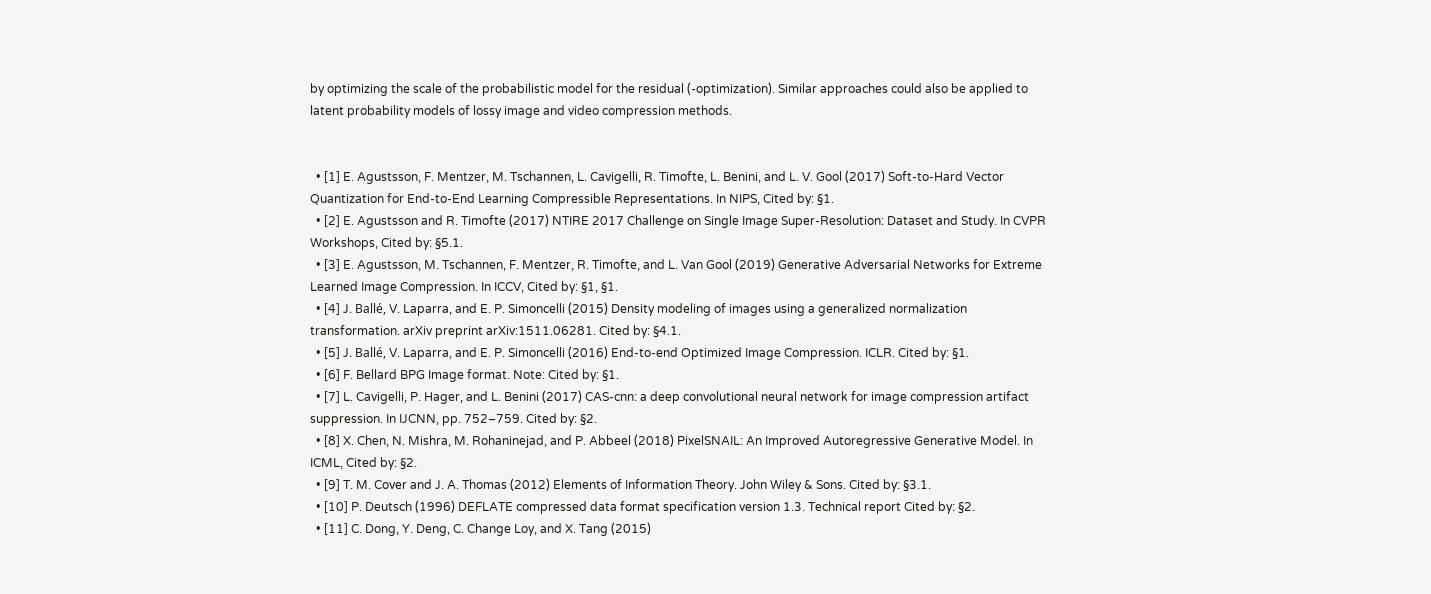by optimizing the scale of the probabilistic model for the residual (-optimization). Similar approaches could also be applied to latent probability models of lossy image and video compression methods.


  • [1] E. Agustsson, F. Mentzer, M. Tschannen, L. Cavigelli, R. Timofte, L. Benini, and L. V. Gool (2017) Soft-to-Hard Vector Quantization for End-to-End Learning Compressible Representations. In NIPS, Cited by: §1.
  • [2] E. Agustsson and R. Timofte (2017) NTIRE 2017 Challenge on Single Image Super-Resolution: Dataset and Study. In CVPR Workshops, Cited by: §5.1.
  • [3] E. Agustsson, M. Tschannen, F. Mentzer, R. Timofte, and L. Van Gool (2019) Generative Adversarial Networks for Extreme Learned Image Compression. In ICCV, Cited by: §1, §1.
  • [4] J. Ballé, V. Laparra, and E. P. Simoncelli (2015) Density modeling of images using a generalized normalization transformation. arXiv preprint arXiv:1511.06281. Cited by: §4.1.
  • [5] J. Ballé, V. Laparra, and E. P. Simoncelli (2016) End-to-end Optimized Image Compression. ICLR. Cited by: §1.
  • [6] F. Bellard BPG Image format. Note: Cited by: §1.
  • [7] L. Cavigelli, P. Hager, and L. Benini (2017) CAS-cnn: a deep convolutional neural network for image compression artifact suppression. In IJCNN, pp. 752–759. Cited by: §2.
  • [8] X. Chen, N. Mishra, M. Rohaninejad, and P. Abbeel (2018) PixelSNAIL: An Improved Autoregressive Generative Model. In ICML, Cited by: §2.
  • [9] T. M. Cover and J. A. Thomas (2012) Elements of Information Theory. John Wiley & Sons. Cited by: §3.1.
  • [10] P. Deutsch (1996) DEFLATE compressed data format specification version 1.3. Technical report Cited by: §2.
  • [11] C. Dong, Y. Deng, C. Change Loy, and X. Tang (2015)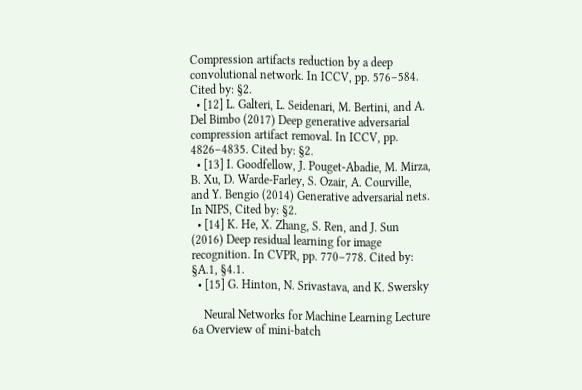Compression artifacts reduction by a deep convolutional network. In ICCV, pp. 576–584. Cited by: §2.
  • [12] L. Galteri, L. Seidenari, M. Bertini, and A. Del Bimbo (2017) Deep generative adversarial compression artifact removal. In ICCV, pp. 4826–4835. Cited by: §2.
  • [13] I. Goodfellow, J. Pouget-Abadie, M. Mirza, B. Xu, D. Warde-Farley, S. Ozair, A. Courville, and Y. Bengio (2014) Generative adversarial nets. In NIPS, Cited by: §2.
  • [14] K. He, X. Zhang, S. Ren, and J. Sun (2016) Deep residual learning for image recognition. In CVPR, pp. 770–778. Cited by: §A.1, §4.1.
  • [15] G. Hinton, N. Srivastava, and K. Swersky

    Neural Networks for Machine Learning Lecture 6a Overview of mini-batch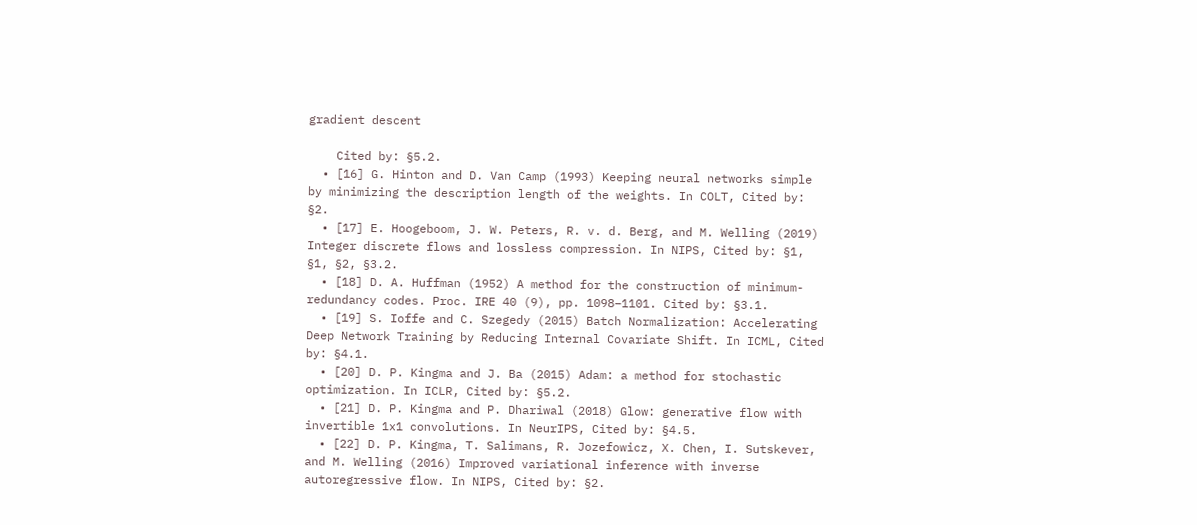gradient descent

    Cited by: §5.2.
  • [16] G. Hinton and D. Van Camp (1993) Keeping neural networks simple by minimizing the description length of the weights. In COLT, Cited by: §2.
  • [17] E. Hoogeboom, J. W. Peters, R. v. d. Berg, and M. Welling (2019) Integer discrete flows and lossless compression. In NIPS, Cited by: §1, §1, §2, §3.2.
  • [18] D. A. Huffman (1952) A method for the construction of minimum-redundancy codes. Proc. IRE 40 (9), pp. 1098–1101. Cited by: §3.1.
  • [19] S. Ioffe and C. Szegedy (2015) Batch Normalization: Accelerating Deep Network Training by Reducing Internal Covariate Shift. In ICML, Cited by: §4.1.
  • [20] D. P. Kingma and J. Ba (2015) Adam: a method for stochastic optimization. In ICLR, Cited by: §5.2.
  • [21] D. P. Kingma and P. Dhariwal (2018) Glow: generative flow with invertible 1x1 convolutions. In NeurIPS, Cited by: §4.5.
  • [22] D. P. Kingma, T. Salimans, R. Jozefowicz, X. Chen, I. Sutskever, and M. Welling (2016) Improved variational inference with inverse autoregressive flow. In NIPS, Cited by: §2.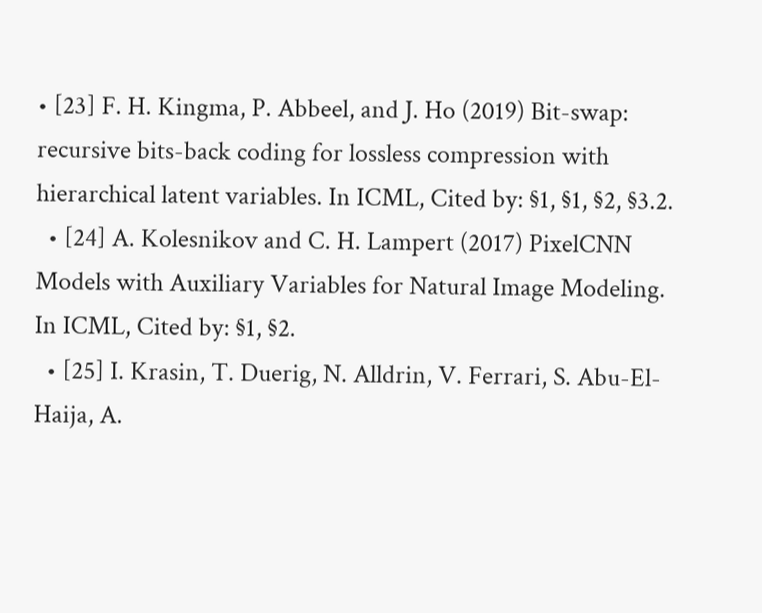• [23] F. H. Kingma, P. Abbeel, and J. Ho (2019) Bit-swap: recursive bits-back coding for lossless compression with hierarchical latent variables. In ICML, Cited by: §1, §1, §2, §3.2.
  • [24] A. Kolesnikov and C. H. Lampert (2017) PixelCNN Models with Auxiliary Variables for Natural Image Modeling. In ICML, Cited by: §1, §2.
  • [25] I. Krasin, T. Duerig, N. Alldrin, V. Ferrari, S. Abu-El-Haija, A.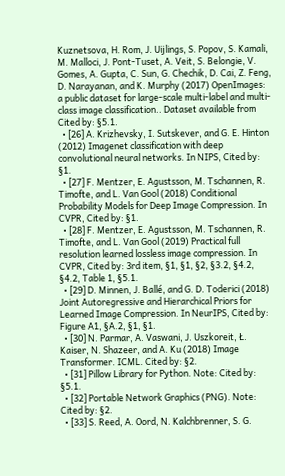Kuznetsova, H. Rom, J. Uijlings, S. Popov, S. Kamali, M. Malloci, J. Pont-Tuset, A. Veit, S. Belongie, V. Gomes, A. Gupta, C. Sun, G. Chechik, D. Cai, Z. Feng, D. Narayanan, and K. Murphy (2017) OpenImages: a public dataset for large-scale multi-label and multi-class image classification.. Dataset available from Cited by: §5.1.
  • [26] A. Krizhevsky, I. Sutskever, and G. E. Hinton (2012) Imagenet classification with deep convolutional neural networks. In NIPS, Cited by: §1.
  • [27] F. Mentzer, E. Agustsson, M. Tschannen, R. Timofte, and L. Van Gool (2018) Conditional Probability Models for Deep Image Compression. In CVPR, Cited by: §1.
  • [28] F. Mentzer, E. Agustsson, M. Tschannen, R. Timofte, and L. Van Gool (2019) Practical full resolution learned lossless image compression. In CVPR, Cited by: 3rd item, §1, §1, §2, §3.2, §4.2, §4.2, Table 1, §5.1.
  • [29] D. Minnen, J. Ballé, and G. D. Toderici (2018) Joint Autoregressive and Hierarchical Priors for Learned Image Compression. In NeurIPS, Cited by: Figure A1, §A.2, §1, §1.
  • [30] N. Parmar, A. Vaswani, J. Uszkoreit, Ł. Kaiser, N. Shazeer, and A. Ku (2018) Image Transformer. ICML. Cited by: §2.
  • [31] Pillow Library for Python. Note: Cited by: §5.1.
  • [32] Portable Network Graphics (PNG). Note: Cited by: §2.
  • [33] S. Reed, A. Oord, N. Kalchbrenner, S. G.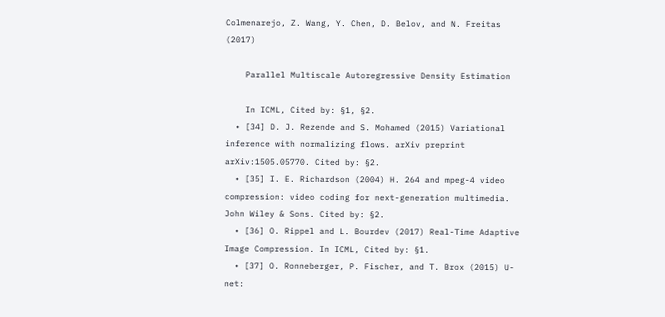Colmenarejo, Z. Wang, Y. Chen, D. Belov, and N. Freitas (2017)

    Parallel Multiscale Autoregressive Density Estimation

    In ICML, Cited by: §1, §2.
  • [34] D. J. Rezende and S. Mohamed (2015) Variational inference with normalizing flows. arXiv preprint arXiv:1505.05770. Cited by: §2.
  • [35] I. E. Richardson (2004) H. 264 and mpeg-4 video compression: video coding for next-generation multimedia. John Wiley & Sons. Cited by: §2.
  • [36] O. Rippel and L. Bourdev (2017) Real-Time Adaptive Image Compression. In ICML, Cited by: §1.
  • [37] O. Ronneberger, P. Fischer, and T. Brox (2015) U-net: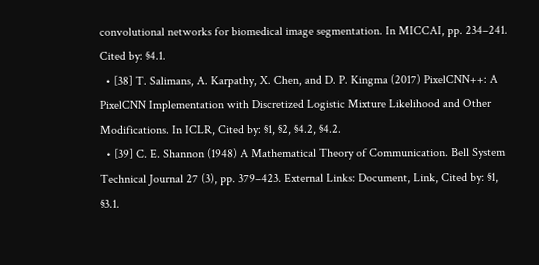convolutional networks for biomedical image segmentation. In MICCAI, pp. 234–241. Cited by: §4.1.
  • [38] T. Salimans, A. Karpathy, X. Chen, and D. P. Kingma (2017) PixelCNN++: A PixelCNN Implementation with Discretized Logistic Mixture Likelihood and Other Modifications. In ICLR, Cited by: §1, §2, §4.2, §4.2.
  • [39] C. E. Shannon (1948) A Mathematical Theory of Communication. Bell System Technical Journal 27 (3), pp. 379–423. External Links: Document, Link, Cited by: §1, §3.1.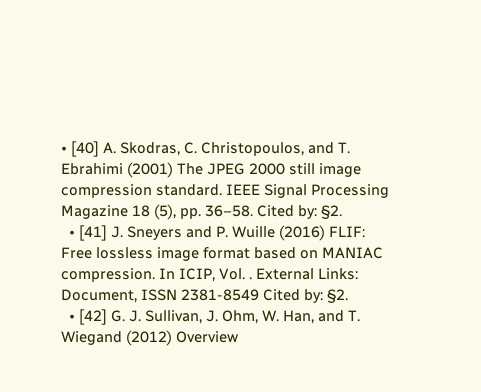• [40] A. Skodras, C. Christopoulos, and T. Ebrahimi (2001) The JPEG 2000 still image compression standard. IEEE Signal Processing Magazine 18 (5), pp. 36–58. Cited by: §2.
  • [41] J. Sneyers and P. Wuille (2016) FLIF: Free lossless image format based on MANIAC compression. In ICIP, Vol. . External Links: Document, ISSN 2381-8549 Cited by: §2.
  • [42] G. J. Sullivan, J. Ohm, W. Han, and T. Wiegand (2012) Overview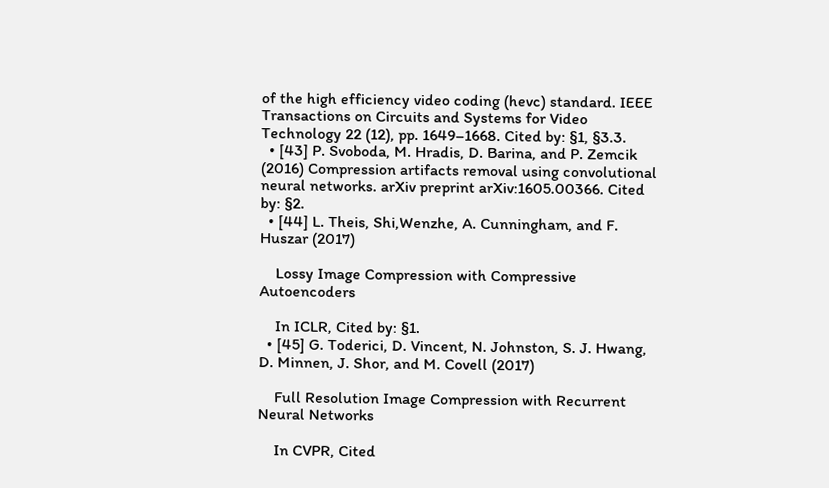of the high efficiency video coding (hevc) standard. IEEE Transactions on Circuits and Systems for Video Technology 22 (12), pp. 1649–1668. Cited by: §1, §3.3.
  • [43] P. Svoboda, M. Hradis, D. Barina, and P. Zemcik (2016) Compression artifacts removal using convolutional neural networks. arXiv preprint arXiv:1605.00366. Cited by: §2.
  • [44] L. Theis, Shi,Wenzhe, A. Cunningham, and F. Huszar (2017)

    Lossy Image Compression with Compressive Autoencoders

    In ICLR, Cited by: §1.
  • [45] G. Toderici, D. Vincent, N. Johnston, S. J. Hwang, D. Minnen, J. Shor, and M. Covell (2017)

    Full Resolution Image Compression with Recurrent Neural Networks

    In CVPR, Cited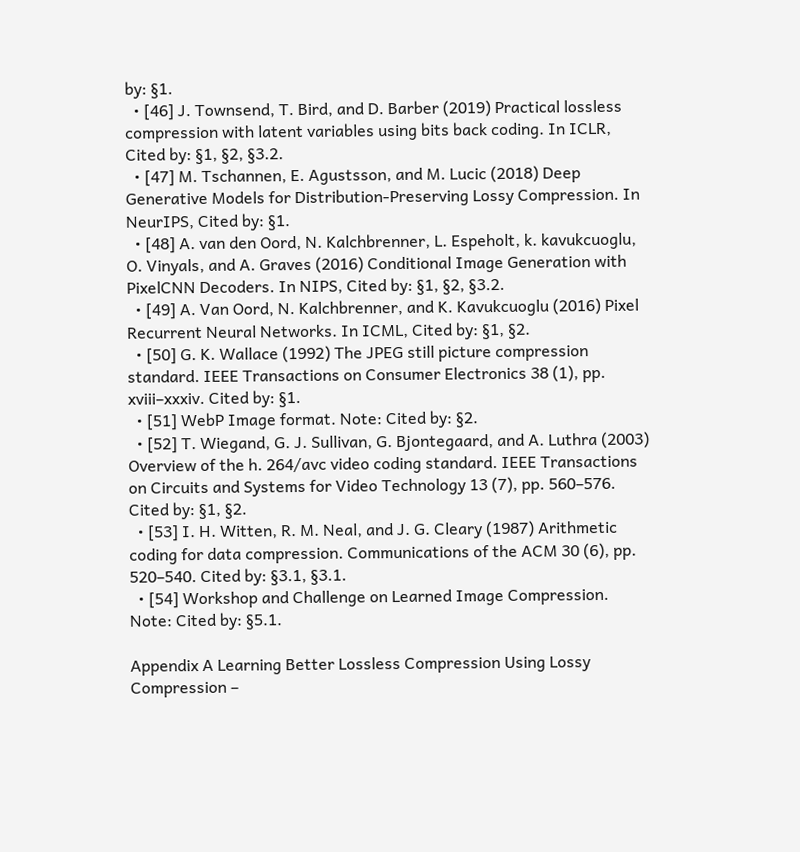by: §1.
  • [46] J. Townsend, T. Bird, and D. Barber (2019) Practical lossless compression with latent variables using bits back coding. In ICLR, Cited by: §1, §2, §3.2.
  • [47] M. Tschannen, E. Agustsson, and M. Lucic (2018) Deep Generative Models for Distribution-Preserving Lossy Compression. In NeurIPS, Cited by: §1.
  • [48] A. van den Oord, N. Kalchbrenner, L. Espeholt, k. kavukcuoglu, O. Vinyals, and A. Graves (2016) Conditional Image Generation with PixelCNN Decoders. In NIPS, Cited by: §1, §2, §3.2.
  • [49] A. Van Oord, N. Kalchbrenner, and K. Kavukcuoglu (2016) Pixel Recurrent Neural Networks. In ICML, Cited by: §1, §2.
  • [50] G. K. Wallace (1992) The JPEG still picture compression standard. IEEE Transactions on Consumer Electronics 38 (1), pp. xviii–xxxiv. Cited by: §1.
  • [51] WebP Image format. Note: Cited by: §2.
  • [52] T. Wiegand, G. J. Sullivan, G. Bjontegaard, and A. Luthra (2003) Overview of the h. 264/avc video coding standard. IEEE Transactions on Circuits and Systems for Video Technology 13 (7), pp. 560–576. Cited by: §1, §2.
  • [53] I. H. Witten, R. M. Neal, and J. G. Cleary (1987) Arithmetic coding for data compression. Communications of the ACM 30 (6), pp. 520–540. Cited by: §3.1, §3.1.
  • [54] Workshop and Challenge on Learned Image Compression. Note: Cited by: §5.1.

Appendix A Learning Better Lossless Compression Using Lossy Compression –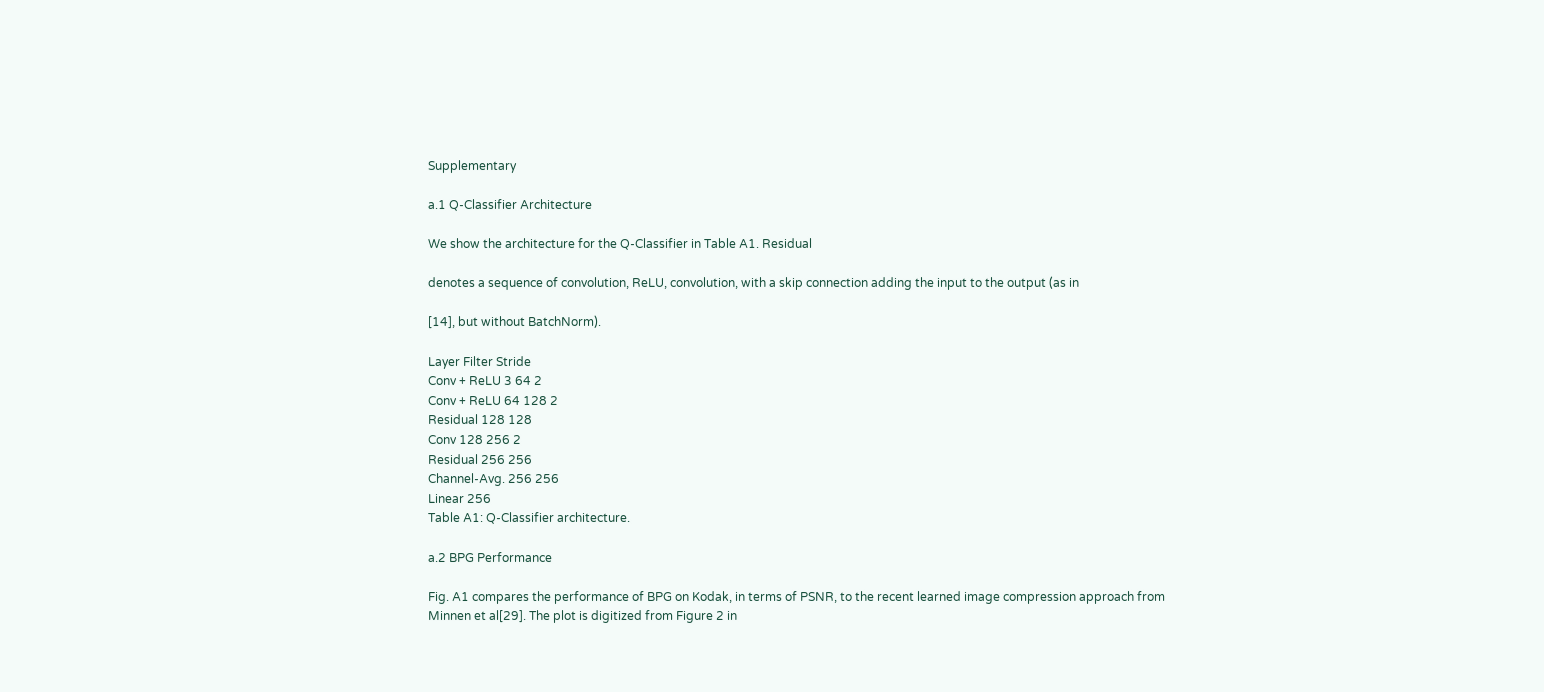Supplementary

a.1 Q-Classifier Architecture

We show the architecture for the Q-Classifier in Table A1. Residual

denotes a sequence of convolution, ReLU, convolution, with a skip connection adding the input to the output (as in

[14], but without BatchNorm).

Layer Filter Stride
Conv + ReLU 3 64 2
Conv + ReLU 64 128 2
Residual 128 128
Conv 128 256 2
Residual 256 256
Channel-Avg. 256 256
Linear 256
Table A1: Q-Classifier architecture.

a.2 BPG Performance

Fig. A1 compares the performance of BPG on Kodak, in terms of PSNR, to the recent learned image compression approach from Minnen et al[29]. The plot is digitized from Figure 2 in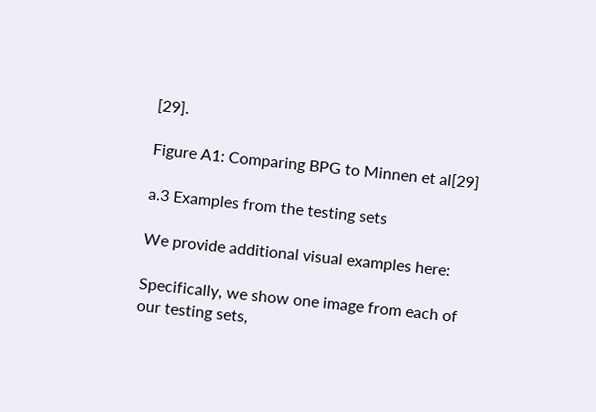[29].

Figure A1: Comparing BPG to Minnen et al[29]

a.3 Examples from the testing sets

We provide additional visual examples here:

Specifically, we show one image from each of our testing sets,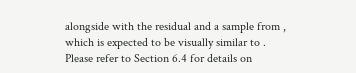alongside with the residual and a sample from , which is expected to be visually similar to . Please refer to Section 6.4 for details on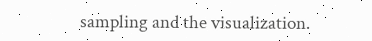sampling and the visualization.